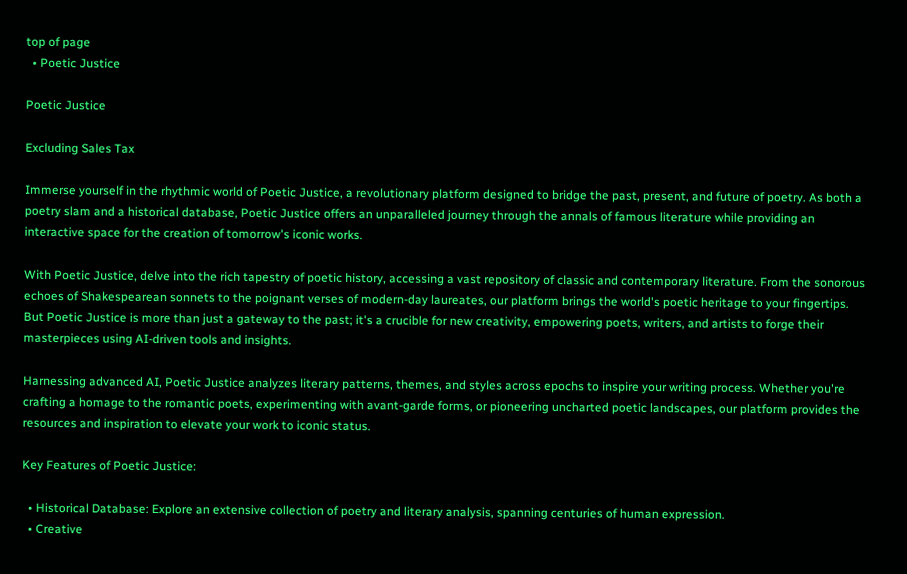top of page
  • Poetic Justice

Poetic Justice

Excluding Sales Tax

Immerse yourself in the rhythmic world of Poetic Justice, a revolutionary platform designed to bridge the past, present, and future of poetry. As both a poetry slam and a historical database, Poetic Justice offers an unparalleled journey through the annals of famous literature while providing an interactive space for the creation of tomorrow's iconic works.

With Poetic Justice, delve into the rich tapestry of poetic history, accessing a vast repository of classic and contemporary literature. From the sonorous echoes of Shakespearean sonnets to the poignant verses of modern-day laureates, our platform brings the world's poetic heritage to your fingertips. But Poetic Justice is more than just a gateway to the past; it's a crucible for new creativity, empowering poets, writers, and artists to forge their masterpieces using AI-driven tools and insights.

Harnessing advanced AI, Poetic Justice analyzes literary patterns, themes, and styles across epochs to inspire your writing process. Whether you're crafting a homage to the romantic poets, experimenting with avant-garde forms, or pioneering uncharted poetic landscapes, our platform provides the resources and inspiration to elevate your work to iconic status.

Key Features of Poetic Justice:

  • Historical Database: Explore an extensive collection of poetry and literary analysis, spanning centuries of human expression.
  • Creative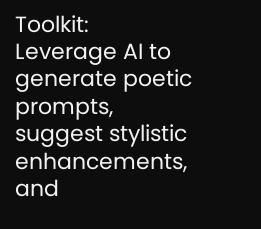Toolkit: Leverage AI to generate poetic prompts, suggest stylistic enhancements, and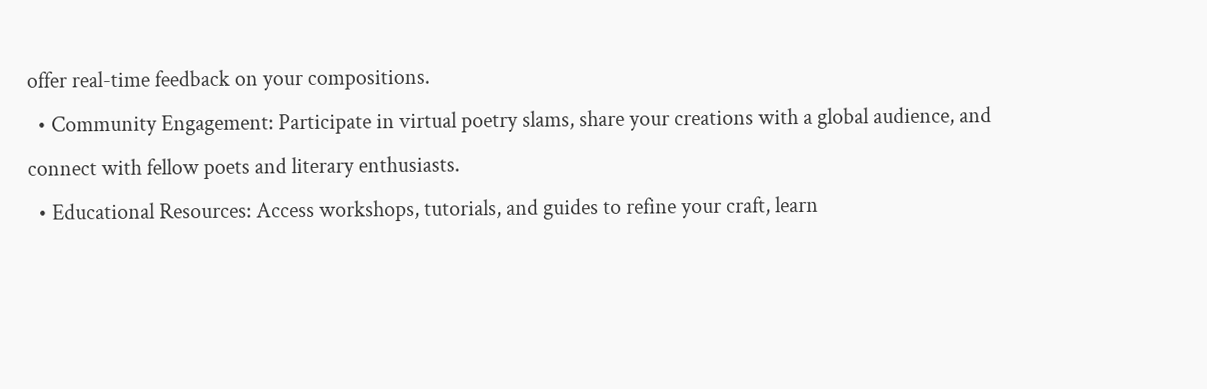offer real-time feedback on your compositions.
  • Community Engagement: Participate in virtual poetry slams, share your creations with a global audience, and connect with fellow poets and literary enthusiasts.
  • Educational Resources: Access workshops, tutorials, and guides to refine your craft, learn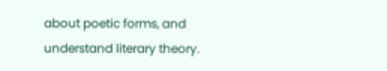about poetic forms, and understand literary theory.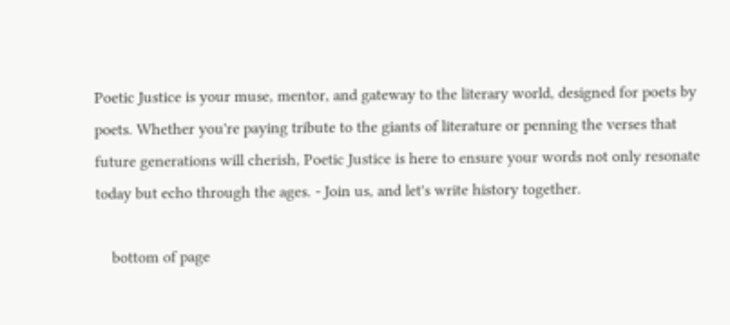Poetic Justice is your muse, mentor, and gateway to the literary world, designed for poets by poets. Whether you're paying tribute to the giants of literature or penning the verses that future generations will cherish, Poetic Justice is here to ensure your words not only resonate today but echo through the ages. - Join us, and let's write history together.

    bottom of page